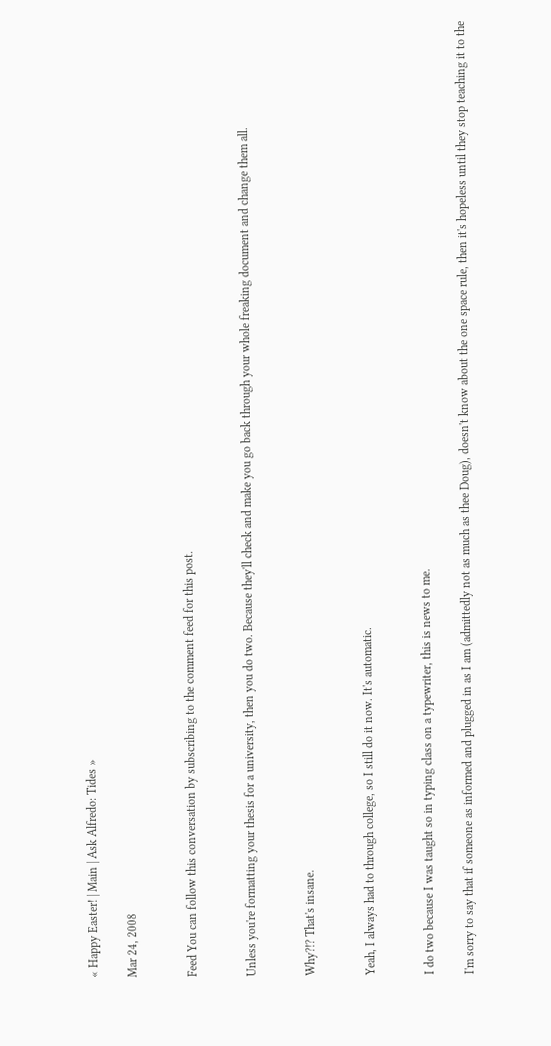« Happy Easter! | Main | Ask Alfredo: Tides »

Mar 24, 2008


Feed You can follow this conversation by subscribing to the comment feed for this post.


Unless you're formatting your thesis for a university, then you do two. Because they'll check and make you go back through your whole freaking document and change them all.


Why?!? That's insane.


Yeah, I always had to through college, so I still do it now. It's automatic.


I do two because I was taught so in typing class on a typewriter, this is news to me.

I'm sorry to say that if someone as informed and plugged in as I am (admittedly not as much as thee Doug), doesn't know about the one space rule, then it's hopeless until they stop teaching it to the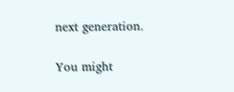next generation.

You might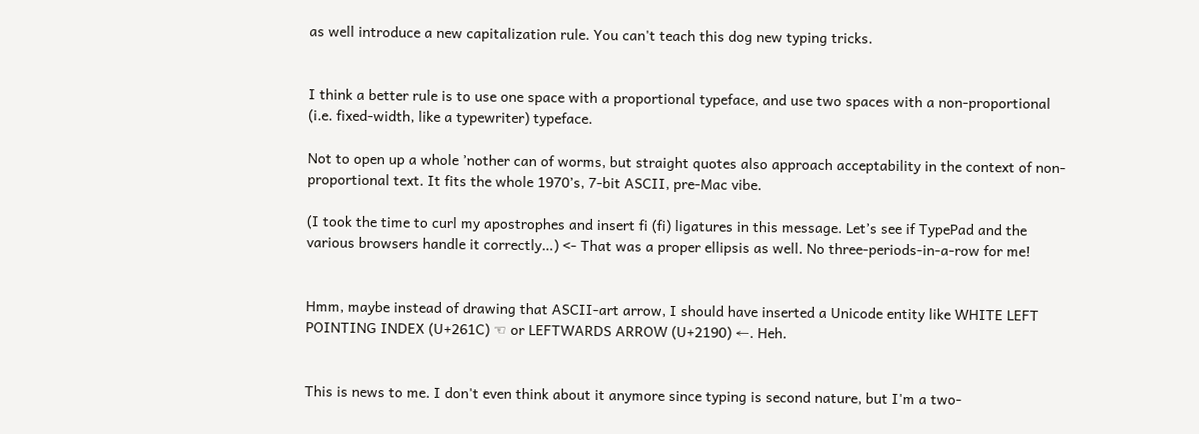as well introduce a new capitalization rule. You can't teach this dog new typing tricks.


I think a better rule is to use one space with a proportional typeface, and use two spaces with a non-proportional (i.e. fixed-width, like a typewriter) typeface.

Not to open up a whole ’nother can of worms, but straight quotes also approach acceptability in the context of non-proportional text. It fits the whole 1970’s, 7-bit ASCII, pre-Mac vibe.

(I took the time to curl my apostrophes and insert fi (fi) ligatures in this message. Let’s see if TypePad and the various browsers handle it correctly…) <- That was a proper ellipsis as well. No three-periods-in-a-row for me!


Hmm, maybe instead of drawing that ASCII-art arrow, I should have inserted a Unicode entity like WHITE LEFT POINTING INDEX (U+261C) ☜ or LEFTWARDS ARROW (U+2190) ←. Heh.


This is news to me. I don't even think about it anymore since typing is second nature, but I'm a two-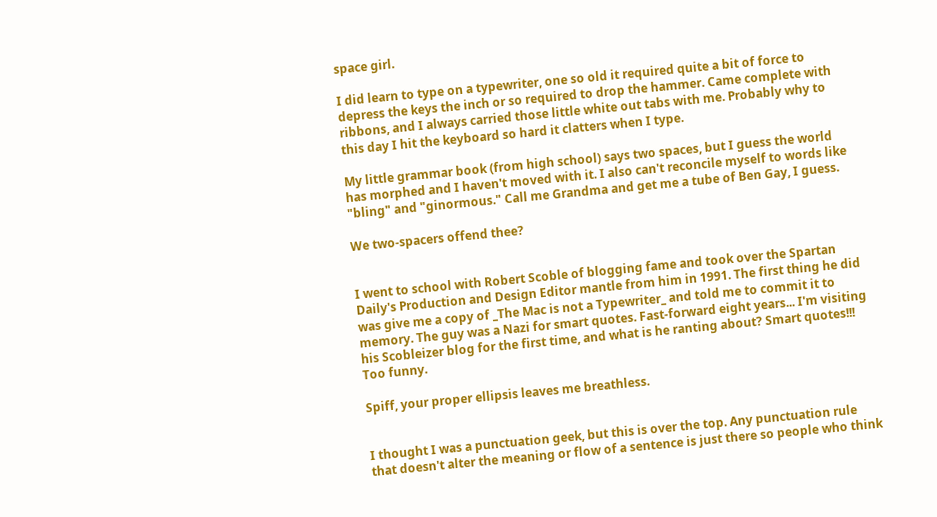space girl.

I did learn to type on a typewriter, one so old it required quite a bit of force to depress the keys the inch or so required to drop the hammer. Came complete with ribbons, and I always carried those little white out tabs with me. Probably why to this day I hit the keyboard so hard it clatters when I type.

My little grammar book (from high school) says two spaces, but I guess the world has morphed and I haven't moved with it. I also can't reconcile myself to words like "bling" and "ginormous." Call me Grandma and get me a tube of Ben Gay, I guess.

We two-spacers offend thee?


I went to school with Robert Scoble of blogging fame and took over the Spartan Daily's Production and Design Editor mantle from him in 1991. The first thing he did was give me a copy of _The Mac is not a Typewriter_ and told me to commit it to memory. The guy was a Nazi for smart quotes. Fast-forward eight years... I'm visiting his Scobleizer blog for the first time, and what is he ranting about? Smart quotes!!! Too funny.

Spiff, your proper ellipsis leaves me breathless.


I thought I was a punctuation geek, but this is over the top. Any punctuation rule that doesn't alter the meaning or flow of a sentence is just there so people who think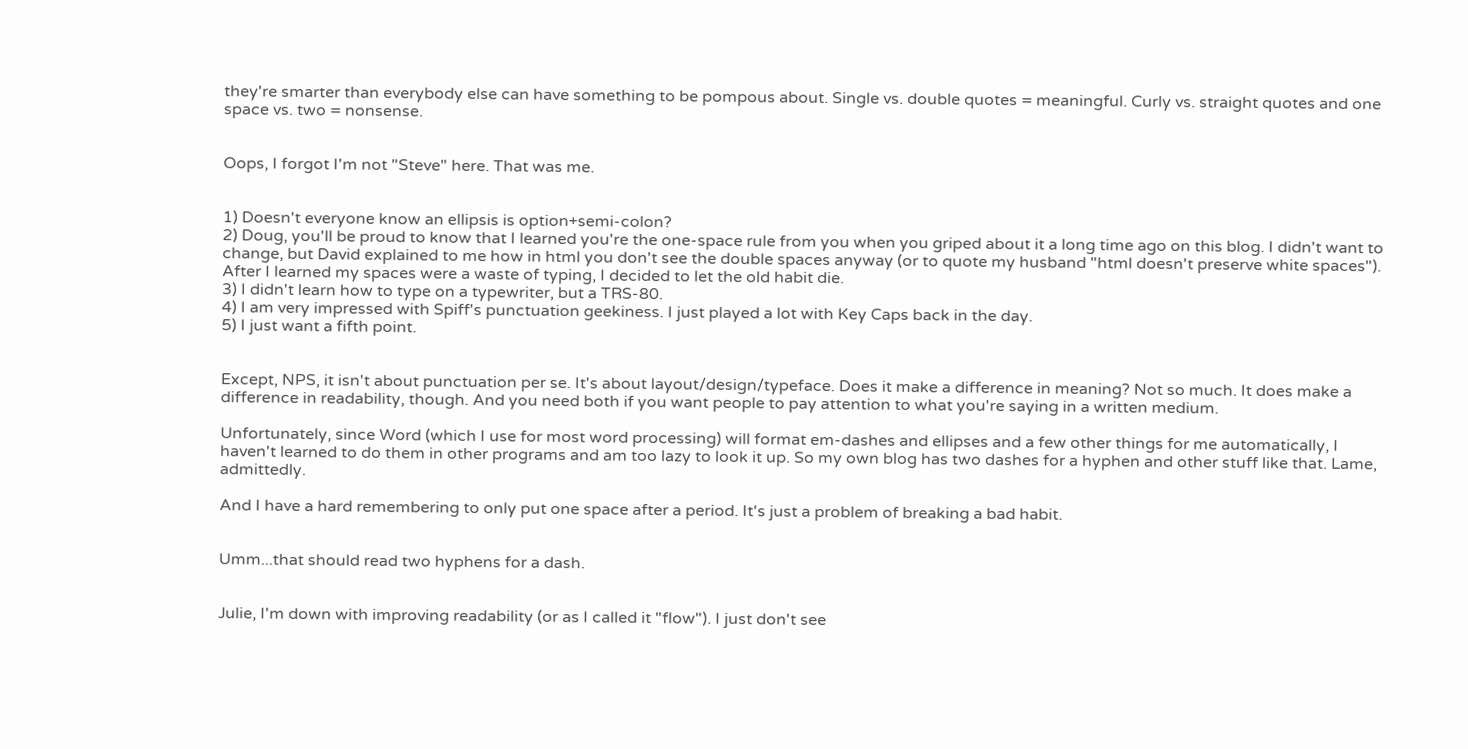they're smarter than everybody else can have something to be pompous about. Single vs. double quotes = meaningful. Curly vs. straight quotes and one space vs. two = nonsense.


Oops, I forgot I'm not "Steve" here. That was me.


1) Doesn't everyone know an ellipsis is option+semi-colon?
2) Doug, you'll be proud to know that I learned you're the one-space rule from you when you griped about it a long time ago on this blog. I didn't want to change, but David explained to me how in html you don't see the double spaces anyway (or to quote my husband "html doesn't preserve white spaces"). After I learned my spaces were a waste of typing, I decided to let the old habit die.
3) I didn't learn how to type on a typewriter, but a TRS-80.
4) I am very impressed with Spiff's punctuation geekiness. I just played a lot with Key Caps back in the day.
5) I just want a fifth point.


Except, NPS, it isn't about punctuation per se. It's about layout/design/typeface. Does it make a difference in meaning? Not so much. It does make a difference in readability, though. And you need both if you want people to pay attention to what you're saying in a written medium.

Unfortunately, since Word (which I use for most word processing) will format em-dashes and ellipses and a few other things for me automatically, I haven't learned to do them in other programs and am too lazy to look it up. So my own blog has two dashes for a hyphen and other stuff like that. Lame, admittedly.

And I have a hard remembering to only put one space after a period. It's just a problem of breaking a bad habit.


Umm...that should read two hyphens for a dash.


Julie, I'm down with improving readability (or as I called it "flow"). I just don't see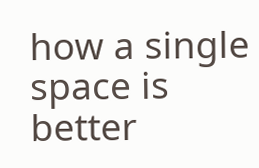how a single space is better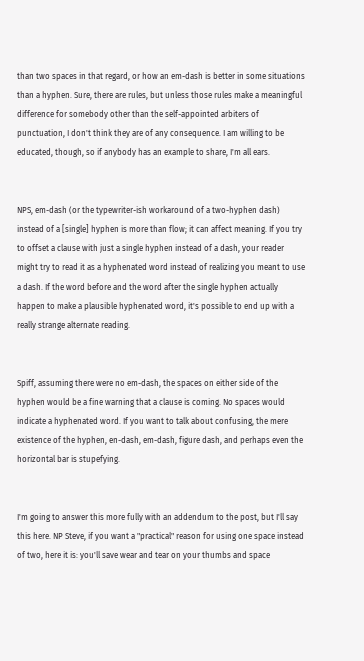than two spaces in that regard, or how an em-dash is better in some situations than a hyphen. Sure, there are rules, but unless those rules make a meaningful difference for somebody other than the self-appointed arbiters of punctuation, I don't think they are of any consequence. I am willing to be educated, though, so if anybody has an example to share, I'm all ears.


NPS, em-dash (or the typewriter-ish workaround of a two-hyphen dash) instead of a [single] hyphen is more than flow; it can affect meaning. If you try to offset a clause with just a single hyphen instead of a dash, your reader might try to read it as a hyphenated word instead of realizing you meant to use a dash. If the word before and the word after the single hyphen actually happen to make a plausible hyphenated word, it's possible to end up with a really strange alternate reading.


Spiff, assuming there were no em-dash, the spaces on either side of the hyphen would be a fine warning that a clause is coming. No spaces would indicate a hyphenated word. If you want to talk about confusing, the mere existence of the hyphen, en-dash, em-dash, figure dash, and perhaps even the horizontal bar is stupefying.


I'm going to answer this more fully with an addendum to the post, but I'll say this here. NP Steve, if you want a "practical" reason for using one space instead of two, here it is: you'll save wear and tear on your thumbs and space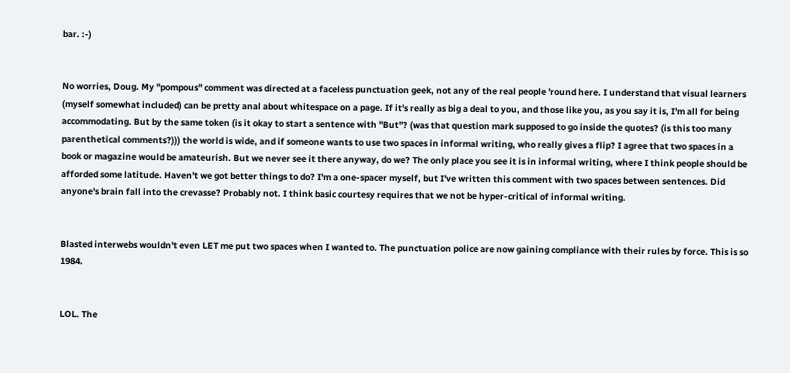bar. :-)


No worries, Doug. My "pompous" comment was directed at a faceless punctuation geek, not any of the real people 'round here. I understand that visual learners (myself somewhat included) can be pretty anal about whitespace on a page. If it's really as big a deal to you, and those like you, as you say it is, I'm all for being accommodating. But by the same token (is it okay to start a sentence with "But"? (was that question mark supposed to go inside the quotes? (is this too many parenthetical comments?))) the world is wide, and if someone wants to use two spaces in informal writing, who really gives a flip? I agree that two spaces in a book or magazine would be amateurish. But we never see it there anyway, do we? The only place you see it is in informal writing, where I think people should be afforded some latitude. Haven't we got better things to do? I'm a one-spacer myself, but I've written this comment with two spaces between sentences. Did anyone's brain fall into the crevasse? Probably not. I think basic courtesy requires that we not be hyper-critical of informal writing.


Blasted interwebs wouldn't even LET me put two spaces when I wanted to. The punctuation police are now gaining compliance with their rules by force. This is so 1984.


LOL. The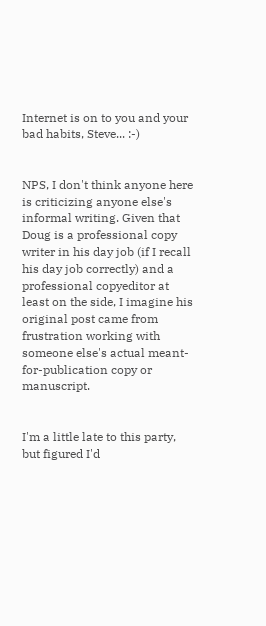Internet is on to you and your bad habits, Steve... :-)


NPS, I don't think anyone here is criticizing anyone else's informal writing. Given that Doug is a professional copy writer in his day job (if I recall his day job correctly) and a professional copyeditor at least on the side, I imagine his original post came from frustration working with someone else's actual meant-for-publication copy or manuscript.


I'm a little late to this party, but figured I'd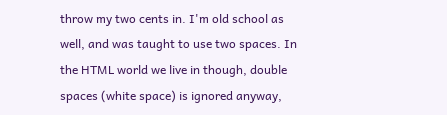throw my two cents in. I'm old school as well, and was taught to use two spaces. In the HTML world we live in though, double spaces (white space) is ignored anyway,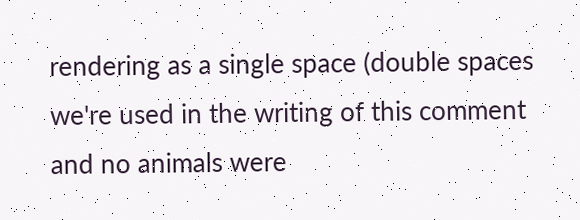rendering as a single space (double spaces we're used in the writing of this comment and no animals were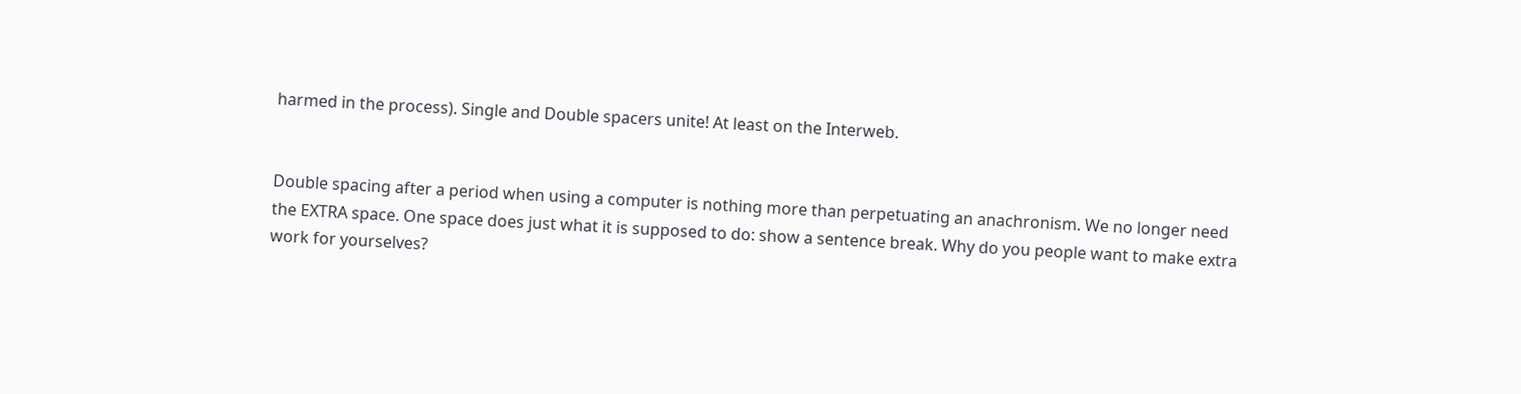harmed in the process). Single and Double spacers unite! At least on the Interweb.


Double spacing after a period when using a computer is nothing more than perpetuating an anachronism. We no longer need the EXTRA space. One space does just what it is supposed to do: show a sentence break. Why do you people want to make extra work for yourselves?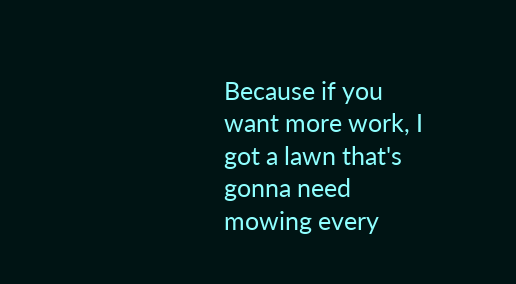Because if you want more work, I got a lawn that's gonna need mowing every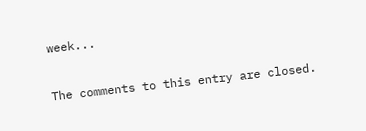week...

The comments to this entry are closed.